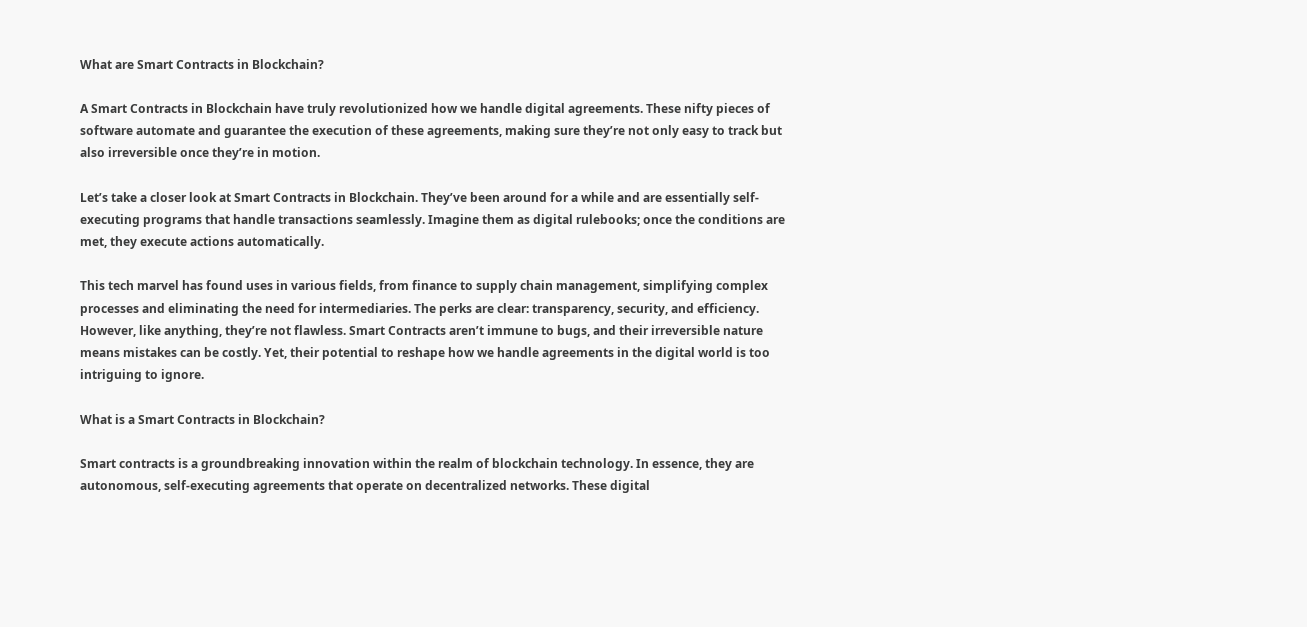What are Smart Contracts in Blockchain?

A Smart Contracts in Blockchain have truly revolutionized how we handle digital agreements. These nifty pieces of software automate and guarantee the execution of these agreements, making sure they’re not only easy to track but also irreversible once they’re in motion.

Let’s take a closer look at Smart Contracts in Blockchain. They’ve been around for a while and are essentially self-executing programs that handle transactions seamlessly. Imagine them as digital rulebooks; once the conditions are met, they execute actions automatically.

This tech marvel has found uses in various fields, from finance to supply chain management, simplifying complex processes and eliminating the need for intermediaries. The perks are clear: transparency, security, and efficiency. However, like anything, they’re not flawless. Smart Contracts aren’t immune to bugs, and their irreversible nature means mistakes can be costly. Yet, their potential to reshape how we handle agreements in the digital world is too intriguing to ignore.

What is a Smart Contracts in Blockchain?

Smart contracts is a groundbreaking innovation within the realm of blockchain technology. In essence, they are autonomous, self-executing agreements that operate on decentralized networks. These digital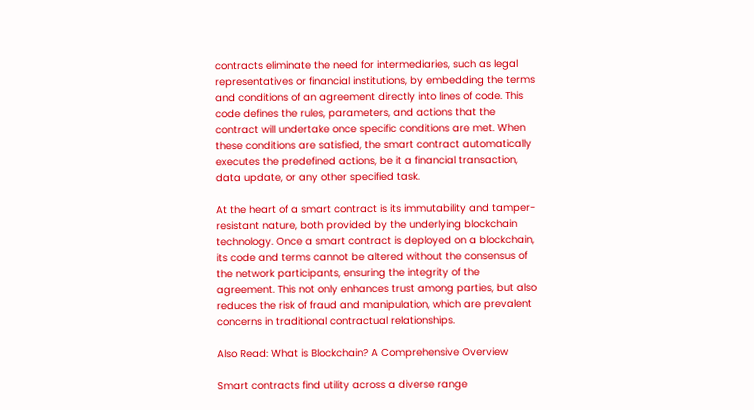contracts eliminate the need for intermediaries, such as legal representatives or financial institutions, by embedding the terms and conditions of an agreement directly into lines of code. This code defines the rules, parameters, and actions that the contract will undertake once specific conditions are met. When these conditions are satisfied, the smart contract automatically executes the predefined actions, be it a financial transaction, data update, or any other specified task.

At the heart of a smart contract is its immutability and tamper-resistant nature, both provided by the underlying blockchain technology. Once a smart contract is deployed on a blockchain, its code and terms cannot be altered without the consensus of the network participants, ensuring the integrity of the agreement. This not only enhances trust among parties, but also reduces the risk of fraud and manipulation, which are prevalent concerns in traditional contractual relationships.

Also Read: What is Blockchain? A Comprehensive Overview

Smart contracts find utility across a diverse range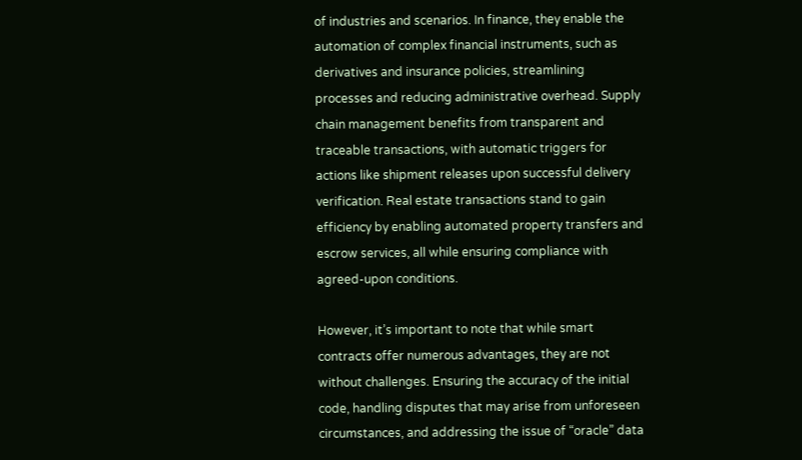of industries and scenarios. In finance, they enable the automation of complex financial instruments, such as derivatives and insurance policies, streamlining processes and reducing administrative overhead. Supply chain management benefits from transparent and traceable transactions, with automatic triggers for actions like shipment releases upon successful delivery verification. Real estate transactions stand to gain efficiency by enabling automated property transfers and escrow services, all while ensuring compliance with agreed-upon conditions.

However, it’s important to note that while smart contracts offer numerous advantages, they are not without challenges. Ensuring the accuracy of the initial code, handling disputes that may arise from unforeseen circumstances, and addressing the issue of “oracle” data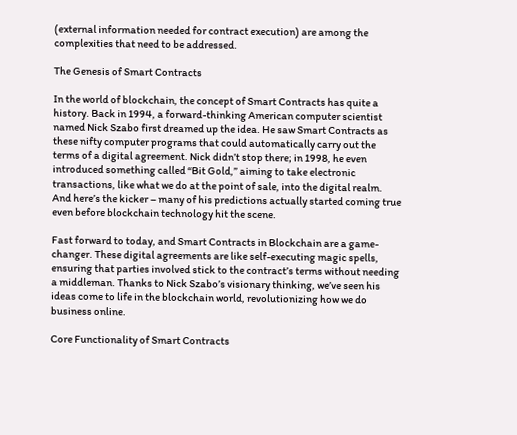(external information needed for contract execution) are among the complexities that need to be addressed.

The Genesis of Smart Contracts

In the world of blockchain, the concept of Smart Contracts has quite a history. Back in 1994, a forward-thinking American computer scientist named Nick Szabo first dreamed up the idea. He saw Smart Contracts as these nifty computer programs that could automatically carry out the terms of a digital agreement. Nick didn’t stop there; in 1998, he even introduced something called “Bit Gold,” aiming to take electronic transactions, like what we do at the point of sale, into the digital realm. And here’s the kicker – many of his predictions actually started coming true even before blockchain technology hit the scene.

Fast forward to today, and Smart Contracts in Blockchain are a game-changer. These digital agreements are like self-executing magic spells, ensuring that parties involved stick to the contract’s terms without needing a middleman. Thanks to Nick Szabo’s visionary thinking, we’ve seen his ideas come to life in the blockchain world, revolutionizing how we do business online.

Core Functionality of Smart Contracts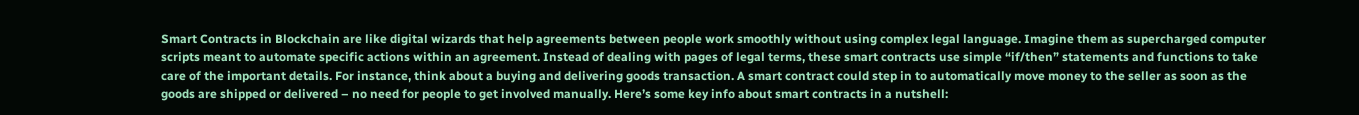Smart Contracts in Blockchain are like digital wizards that help agreements between people work smoothly without using complex legal language. Imagine them as supercharged computer scripts meant to automate specific actions within an agreement. Instead of dealing with pages of legal terms, these smart contracts use simple “if/then” statements and functions to take care of the important details. For instance, think about a buying and delivering goods transaction. A smart contract could step in to automatically move money to the seller as soon as the goods are shipped or delivered – no need for people to get involved manually. Here’s some key info about smart contracts in a nutshell: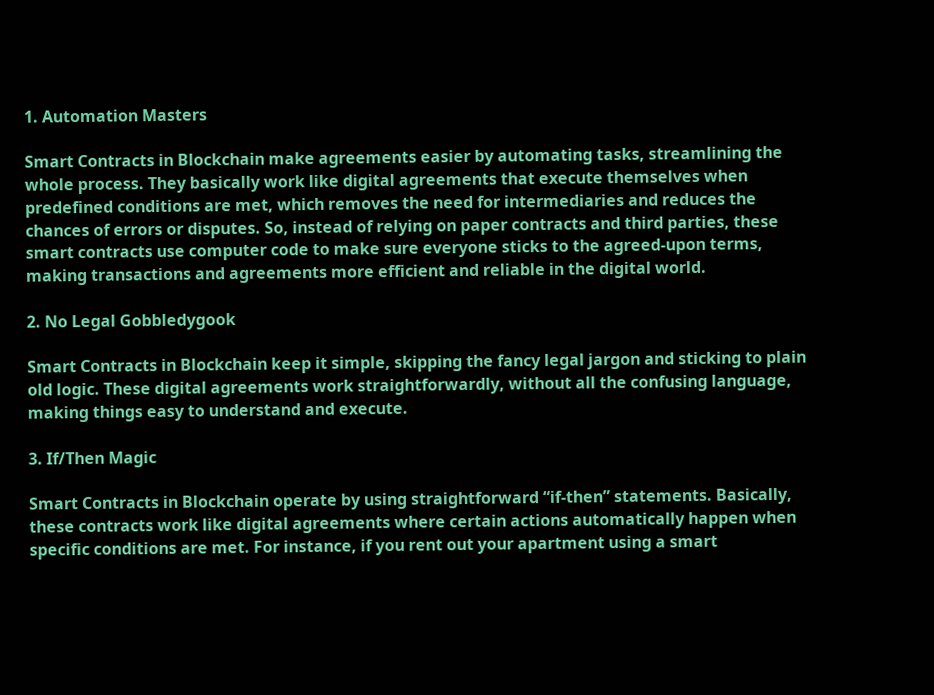1. Automation Masters

Smart Contracts in Blockchain make agreements easier by automating tasks, streamlining the whole process. They basically work like digital agreements that execute themselves when predefined conditions are met, which removes the need for intermediaries and reduces the chances of errors or disputes. So, instead of relying on paper contracts and third parties, these smart contracts use computer code to make sure everyone sticks to the agreed-upon terms, making transactions and agreements more efficient and reliable in the digital world.

2. No Legal Gobbledygook

Smart Contracts in Blockchain keep it simple, skipping the fancy legal jargon and sticking to plain old logic. These digital agreements work straightforwardly, without all the confusing language, making things easy to understand and execute.

3. If/Then Magic

Smart Contracts in Blockchain operate by using straightforward “if-then” statements. Basically, these contracts work like digital agreements where certain actions automatically happen when specific conditions are met. For instance, if you rent out your apartment using a smart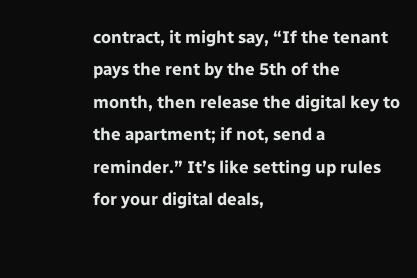contract, it might say, “If the tenant pays the rent by the 5th of the month, then release the digital key to the apartment; if not, send a reminder.” It’s like setting up rules for your digital deals,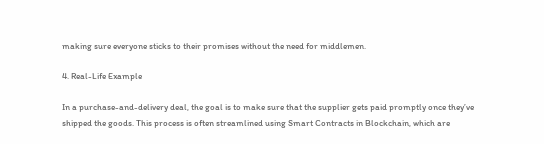making sure everyone sticks to their promises without the need for middlemen.

4. Real-Life Example

In a purchase-and-delivery deal, the goal is to make sure that the supplier gets paid promptly once they’ve shipped the goods. This process is often streamlined using Smart Contracts in Blockchain, which are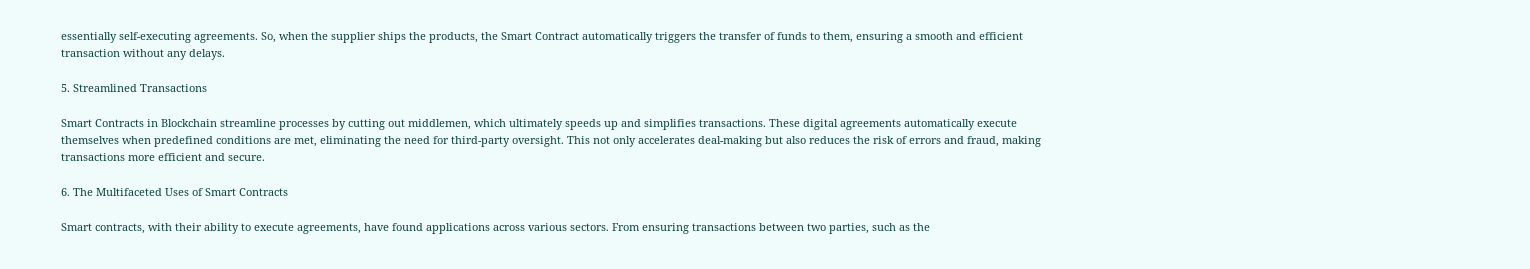essentially self-executing agreements. So, when the supplier ships the products, the Smart Contract automatically triggers the transfer of funds to them, ensuring a smooth and efficient transaction without any delays.

5. Streamlined Transactions

Smart Contracts in Blockchain streamline processes by cutting out middlemen, which ultimately speeds up and simplifies transactions. These digital agreements automatically execute themselves when predefined conditions are met, eliminating the need for third-party oversight. This not only accelerates deal-making but also reduces the risk of errors and fraud, making transactions more efficient and secure.

6. The Multifaceted Uses of Smart Contracts

Smart contracts, with their ability to execute agreements, have found applications across various sectors. From ensuring transactions between two parties, such as the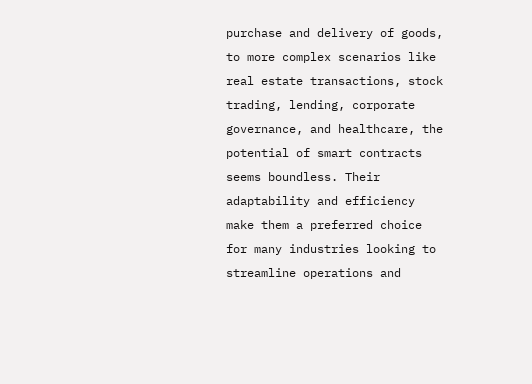purchase and delivery of goods, to more complex scenarios like real estate transactions, stock trading, lending, corporate governance, and healthcare, the potential of smart contracts seems boundless. Their adaptability and efficiency make them a preferred choice for many industries looking to streamline operations and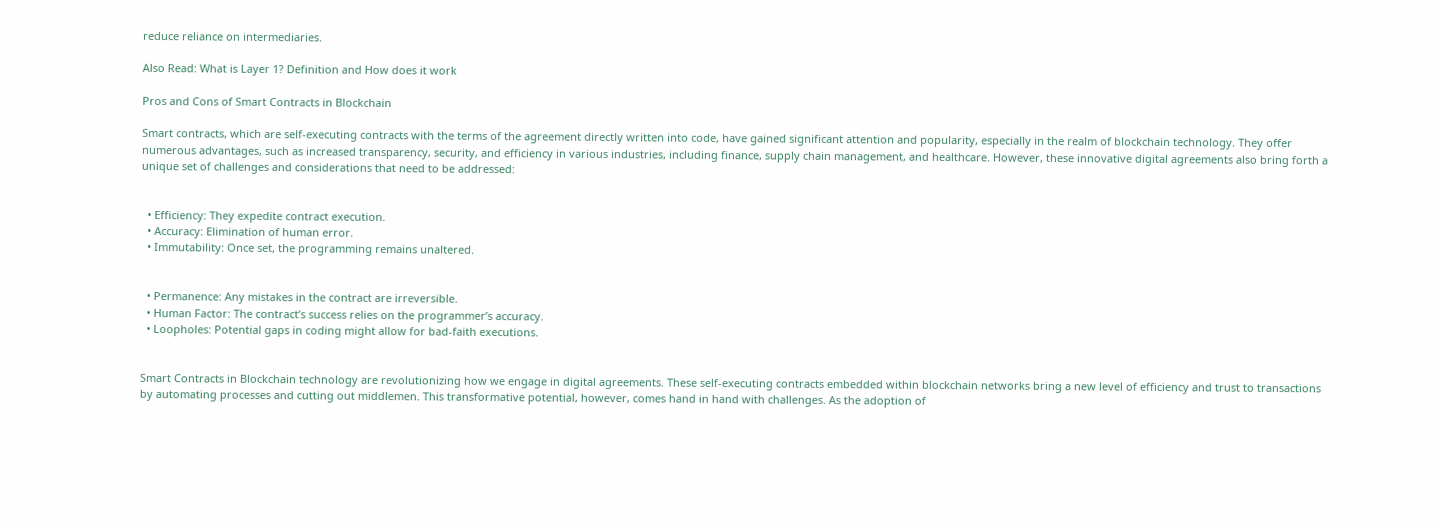reduce reliance on intermediaries.

Also Read: What is Layer 1? Definition and How does it work

Pros and Cons of Smart Contracts in Blockchain

Smart contracts, which are self-executing contracts with the terms of the agreement directly written into code, have gained significant attention and popularity, especially in the realm of blockchain technology. They offer numerous advantages, such as increased transparency, security, and efficiency in various industries, including finance, supply chain management, and healthcare. However, these innovative digital agreements also bring forth a unique set of challenges and considerations that need to be addressed:


  • Efficiency: They expedite contract execution.
  • Accuracy: Elimination of human error.
  • Immutability: Once set, the programming remains unaltered.


  • Permanence: Any mistakes in the contract are irreversible.
  • Human Factor: The contract’s success relies on the programmer’s accuracy.
  • Loopholes: Potential gaps in coding might allow for bad-faith executions.


Smart Contracts in Blockchain technology are revolutionizing how we engage in digital agreements. These self-executing contracts embedded within blockchain networks bring a new level of efficiency and trust to transactions by automating processes and cutting out middlemen. This transformative potential, however, comes hand in hand with challenges. As the adoption of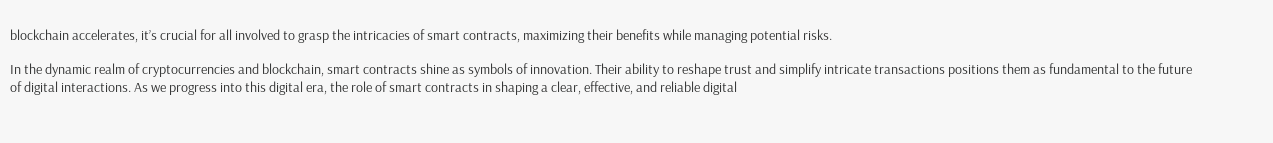blockchain accelerates, it’s crucial for all involved to grasp the intricacies of smart contracts, maximizing their benefits while managing potential risks.

In the dynamic realm of cryptocurrencies and blockchain, smart contracts shine as symbols of innovation. Their ability to reshape trust and simplify intricate transactions positions them as fundamental to the future of digital interactions. As we progress into this digital era, the role of smart contracts in shaping a clear, effective, and reliable digital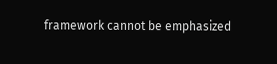framework cannot be emphasized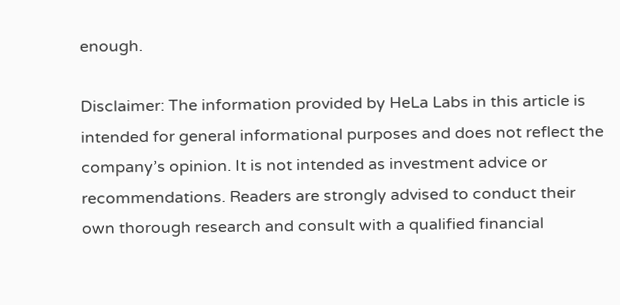enough.

Disclaimer: The information provided by HeLa Labs in this article is intended for general informational purposes and does not reflect the company’s opinion. It is not intended as investment advice or recommendations. Readers are strongly advised to conduct their own thorough research and consult with a qualified financial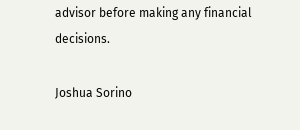advisor before making any financial decisions.

Joshua Sorino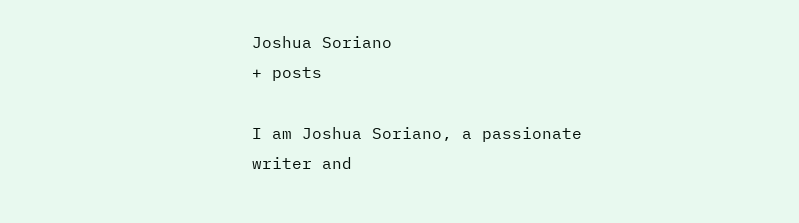Joshua Soriano
+ posts

I am Joshua Soriano, a passionate writer and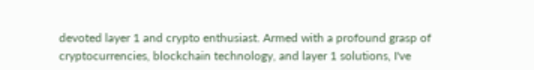devoted layer 1 and crypto enthusiast. Armed with a profound grasp of cryptocurrencies, blockchain technology, and layer 1 solutions, I've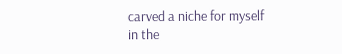carved a niche for myself in the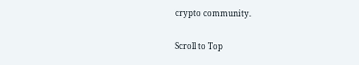crypto community.

Scroll to Top